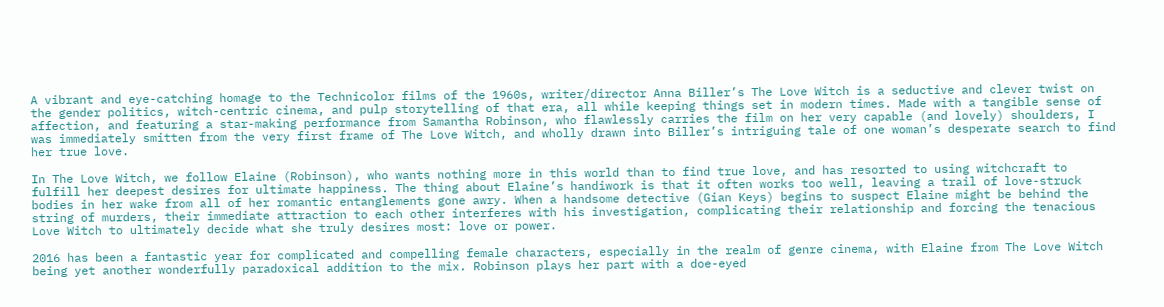A vibrant and eye-catching homage to the Technicolor films of the 1960s, writer/director Anna Biller’s The Love Witch is a seductive and clever twist on the gender politics, witch-centric cinema, and pulp storytelling of that era, all while keeping things set in modern times. Made with a tangible sense of affection, and featuring a star-making performance from Samantha Robinson, who flawlessly carries the film on her very capable (and lovely) shoulders, I was immediately smitten from the very first frame of The Love Witch, and wholly drawn into Biller’s intriguing tale of one woman’s desperate search to find her true love.

In The Love Witch, we follow Elaine (Robinson), who wants nothing more in this world than to find true love, and has resorted to using witchcraft to fulfill her deepest desires for ultimate happiness. The thing about Elaine’s handiwork is that it often works too well, leaving a trail of love-struck bodies in her wake from all of her romantic entanglements gone awry. When a handsome detective (Gian Keys) begins to suspect Elaine might be behind the string of murders, their immediate attraction to each other interferes with his investigation, complicating their relationship and forcing the tenacious Love Witch to ultimately decide what she truly desires most: love or power.

2016 has been a fantastic year for complicated and compelling female characters, especially in the realm of genre cinema, with Elaine from The Love Witch being yet another wonderfully paradoxical addition to the mix. Robinson plays her part with a doe-eyed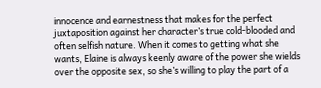innocence and earnestness that makes for the perfect juxtaposition against her character’s true cold-blooded and often selfish nature. When it comes to getting what she wants, Elaine is always keenly aware of the power she wields over the opposite sex, so she’s willing to play the part of a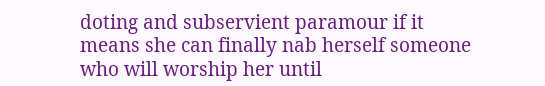doting and subservient paramour if it means she can finally nab herself someone who will worship her until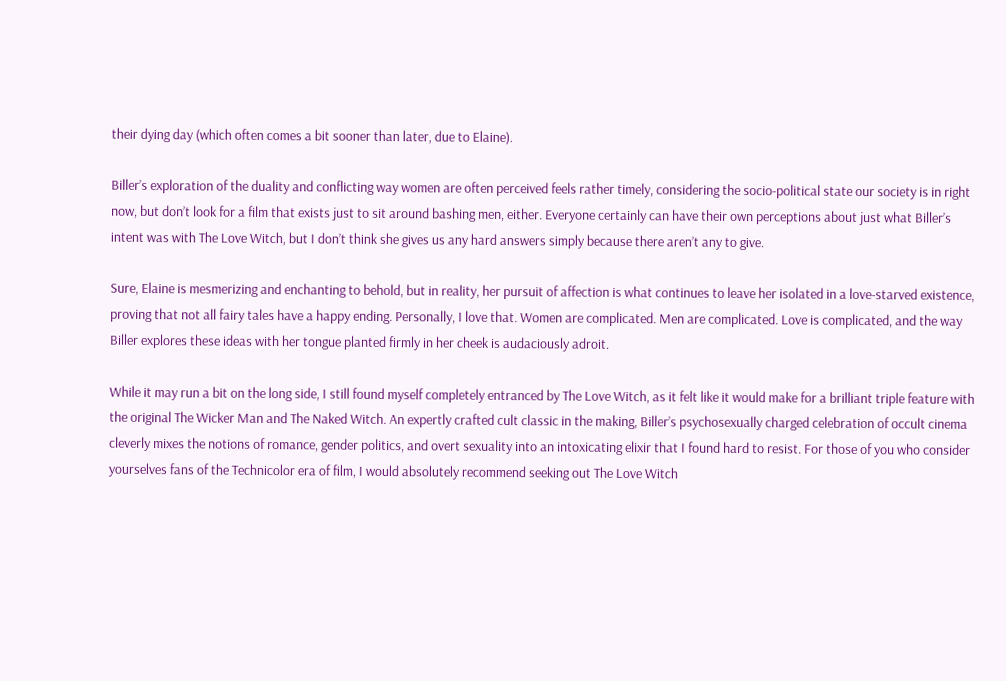their dying day (which often comes a bit sooner than later, due to Elaine).

Biller’s exploration of the duality and conflicting way women are often perceived feels rather timely, considering the socio-political state our society is in right now, but don’t look for a film that exists just to sit around bashing men, either. Everyone certainly can have their own perceptions about just what Biller’s intent was with The Love Witch, but I don’t think she gives us any hard answers simply because there aren’t any to give.

Sure, Elaine is mesmerizing and enchanting to behold, but in reality, her pursuit of affection is what continues to leave her isolated in a love-starved existence, proving that not all fairy tales have a happy ending. Personally, I love that. Women are complicated. Men are complicated. Love is complicated, and the way Biller explores these ideas with her tongue planted firmly in her cheek is audaciously adroit.

While it may run a bit on the long side, I still found myself completely entranced by The Love Witch, as it felt like it would make for a brilliant triple feature with the original The Wicker Man and The Naked Witch. An expertly crafted cult classic in the making, Biller’s psychosexually charged celebration of occult cinema cleverly mixes the notions of romance, gender politics, and overt sexuality into an intoxicating elixir that I found hard to resist. For those of you who consider yourselves fans of the Technicolor era of film, I would absolutely recommend seeking out The Love Witch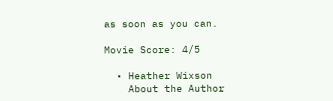as soon as you can.

Movie Score: 4/5

  • Heather Wixson
    About the Author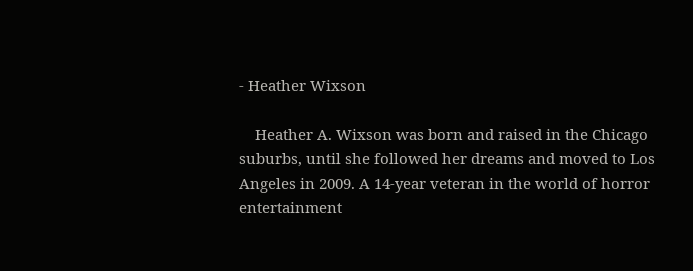- Heather Wixson

    Heather A. Wixson was born and raised in the Chicago suburbs, until she followed her dreams and moved to Los Angeles in 2009. A 14-year veteran in the world of horror entertainment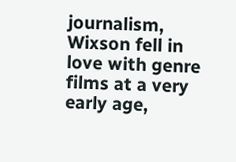journalism, Wixson fell in love with genre films at a very early age,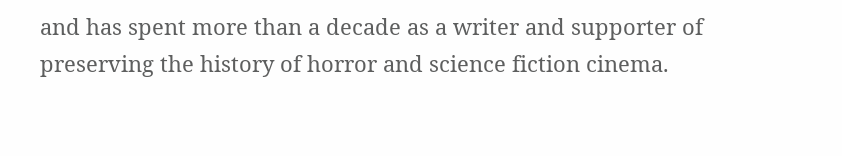and has spent more than a decade as a writer and supporter of preserving the history of horror and science fiction cinema.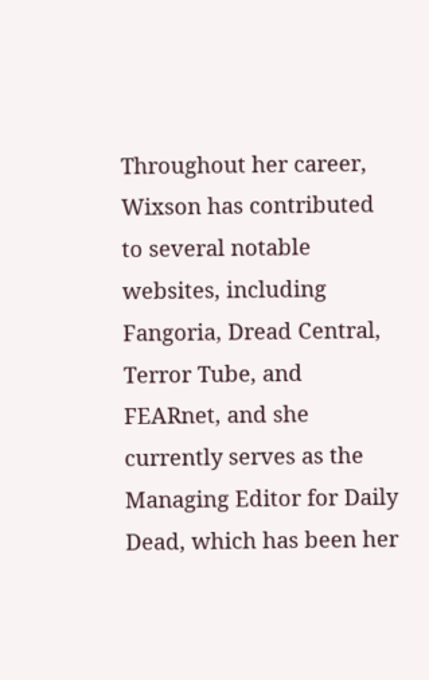Throughout her career, Wixson has contributed to several notable websites, including Fangoria, Dread Central, Terror Tube, and FEARnet, and she currently serves as the Managing Editor for Daily Dead, which has been her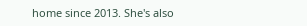home since 2013. She's also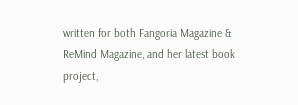written for both Fangoria Magazine & ReMind Magazine, and her latest book project,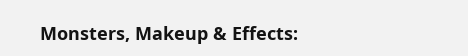Monsters, Makeup & Effects: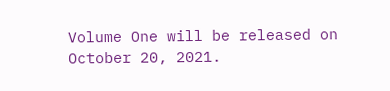Volume One will be released on October 20, 2021.